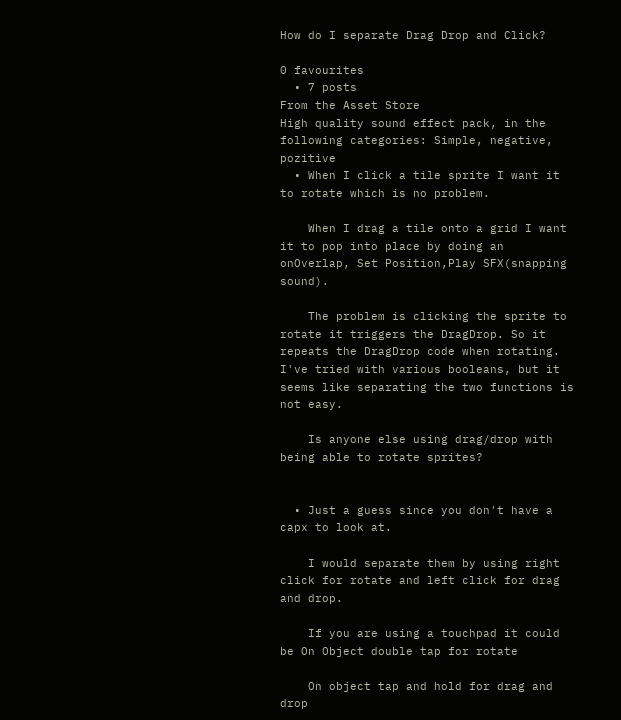How do I separate Drag Drop and Click?

0 favourites
  • 7 posts
From the Asset Store
High quality sound effect pack, in the following categories: Simple, negative, pozitive
  • When I click a tile sprite I want it to rotate which is no problem.

    When I drag a tile onto a grid I want it to pop into place by doing an onOverlap, Set Position,Play SFX(snapping sound).

    The problem is clicking the sprite to rotate it triggers the DragDrop. So it repeats the DragDrop code when rotating. I've tried with various booleans, but it seems like separating the two functions is not easy.

    Is anyone else using drag/drop with being able to rotate sprites?


  • Just a guess since you don't have a capx to look at.

    I would separate them by using right click for rotate and left click for drag and drop.

    If you are using a touchpad it could be On Object double tap for rotate

    On object tap and hold for drag and drop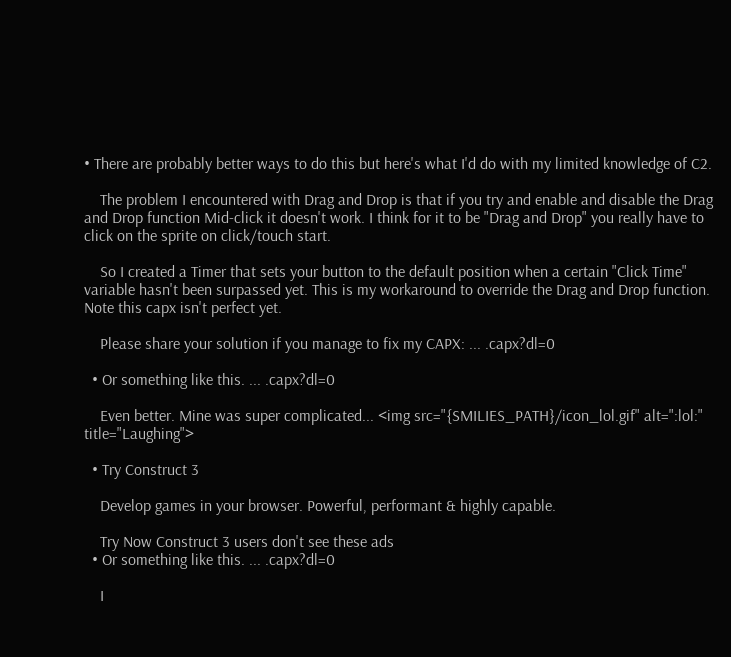• There are probably better ways to do this but here's what I'd do with my limited knowledge of C2.

    The problem I encountered with Drag and Drop is that if you try and enable and disable the Drag and Drop function Mid-click it doesn't work. I think for it to be "Drag and Drop" you really have to click on the sprite on click/touch start.

    So I created a Timer that sets your button to the default position when a certain "Click Time" variable hasn't been surpassed yet. This is my workaround to override the Drag and Drop function. Note this capx isn't perfect yet.

    Please share your solution if you manage to fix my CAPX: ... .capx?dl=0

  • Or something like this. ... .capx?dl=0

    Even better. Mine was super complicated... <img src="{SMILIES_PATH}/icon_lol.gif" alt=":lol:" title="Laughing">

  • Try Construct 3

    Develop games in your browser. Powerful, performant & highly capable.

    Try Now Construct 3 users don't see these ads
  • Or something like this. ... .capx?dl=0

    I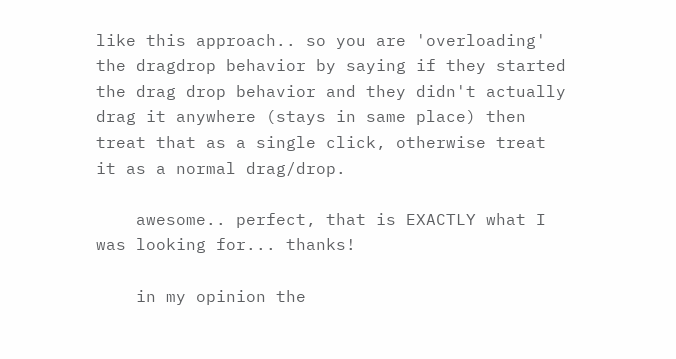like this approach.. so you are 'overloading' the dragdrop behavior by saying if they started the drag drop behavior and they didn't actually drag it anywhere (stays in same place) then treat that as a single click, otherwise treat it as a normal drag/drop.

    awesome.. perfect, that is EXACTLY what I was looking for... thanks!

    in my opinion the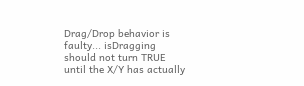Drag/Drop behavior is faulty... isDragging should not turn TRUE until the X/Y has actually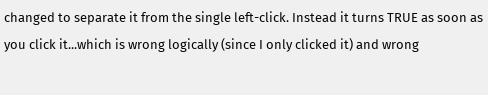changed to separate it from the single left-click. Instead it turns TRUE as soon as you click it...which is wrong logically (since I only clicked it) and wrong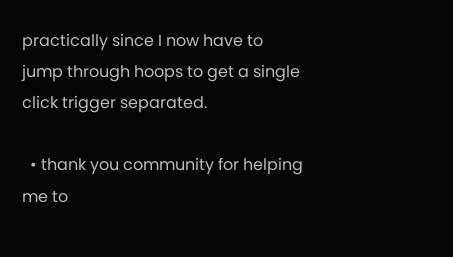practically since I now have to jump through hoops to get a single click trigger separated.

  • thank you community for helping me to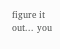figure it out... you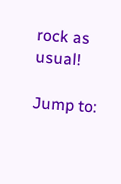rock as usual!

Jump to: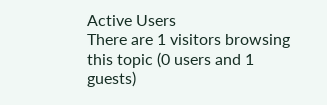Active Users
There are 1 visitors browsing this topic (0 users and 1 guests)